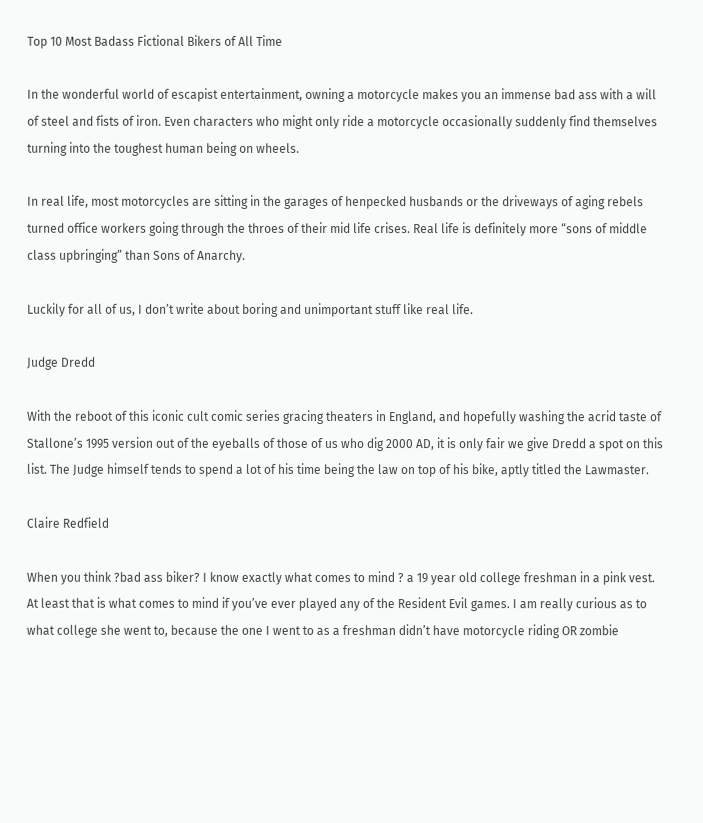Top 10 Most Badass Fictional Bikers of All Time

In the wonderful world of escapist entertainment, owning a motorcycle makes you an immense bad ass with a will of steel and fists of iron. Even characters who might only ride a motorcycle occasionally suddenly find themselves turning into the toughest human being on wheels.

In real life, most motorcycles are sitting in the garages of henpecked husbands or the driveways of aging rebels turned office workers going through the throes of their mid life crises. Real life is definitely more “sons of middle class upbringing” than Sons of Anarchy.

Luckily for all of us, I don’t write about boring and unimportant stuff like real life.

Judge Dredd

With the reboot of this iconic cult comic series gracing theaters in England, and hopefully washing the acrid taste of Stallone’s 1995 version out of the eyeballs of those of us who dig 2000 AD, it is only fair we give Dredd a spot on this list. The Judge himself tends to spend a lot of his time being the law on top of his bike, aptly titled the Lawmaster.

Claire Redfield

When you think ?bad ass biker? I know exactly what comes to mind ? a 19 year old college freshman in a pink vest. At least that is what comes to mind if you’ve ever played any of the Resident Evil games. I am really curious as to what college she went to, because the one I went to as a freshman didn’t have motorcycle riding OR zombie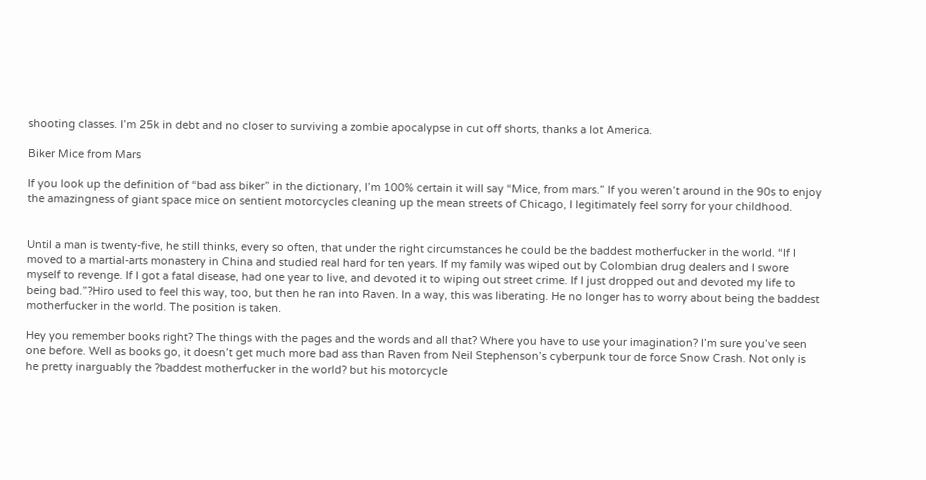shooting classes. I’m 25k in debt and no closer to surviving a zombie apocalypse in cut off shorts, thanks a lot America.

Biker Mice from Mars

If you look up the definition of “bad ass biker” in the dictionary, I’m 100% certain it will say “Mice, from mars.” If you weren’t around in the 90s to enjoy the amazingness of giant space mice on sentient motorcycles cleaning up the mean streets of Chicago, I legitimately feel sorry for your childhood.


Until a man is twenty-five, he still thinks, every so often, that under the right circumstances he could be the baddest motherfucker in the world. “If I moved to a martial-arts monastery in China and studied real hard for ten years. If my family was wiped out by Colombian drug dealers and I swore myself to revenge. If I got a fatal disease, had one year to live, and devoted it to wiping out street crime. If I just dropped out and devoted my life to being bad.”?Hiro used to feel this way, too, but then he ran into Raven. In a way, this was liberating. He no longer has to worry about being the baddest motherfucker in the world. The position is taken.

Hey you remember books right? The things with the pages and the words and all that? Where you have to use your imagination? I’m sure you’ve seen one before. Well as books go, it doesn’t get much more bad ass than Raven from Neil Stephenson’s cyberpunk tour de force Snow Crash. Not only is he pretty inarguably the ?baddest motherfucker in the world? but his motorcycle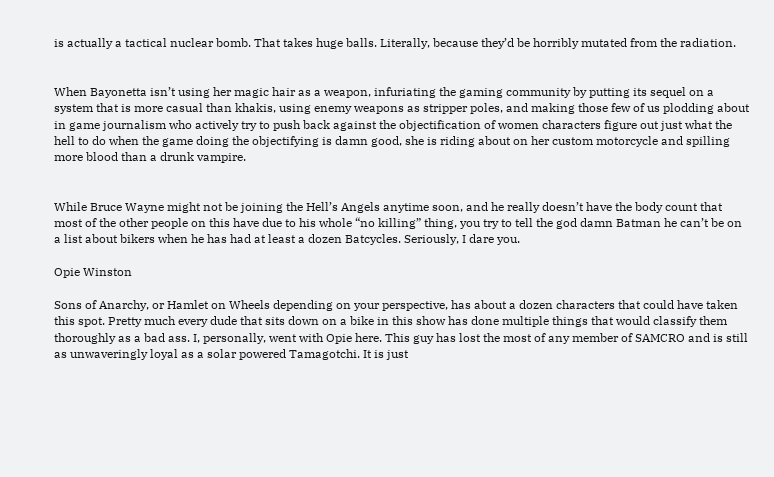is actually a tactical nuclear bomb. That takes huge balls. Literally, because they’d be horribly mutated from the radiation.


When Bayonetta isn’t using her magic hair as a weapon, infuriating the gaming community by putting its sequel on a system that is more casual than khakis, using enemy weapons as stripper poles, and making those few of us plodding about in game journalism who actively try to push back against the objectification of women characters figure out just what the hell to do when the game doing the objectifying is damn good, she is riding about on her custom motorcycle and spilling more blood than a drunk vampire.


While Bruce Wayne might not be joining the Hell’s Angels anytime soon, and he really doesn’t have the body count that most of the other people on this have due to his whole “no killing” thing, you try to tell the god damn Batman he can’t be on a list about bikers when he has had at least a dozen Batcycles. Seriously, I dare you.

Opie Winston

Sons of Anarchy, or Hamlet on Wheels depending on your perspective, has about a dozen characters that could have taken this spot. Pretty much every dude that sits down on a bike in this show has done multiple things that would classify them thoroughly as a bad ass. I, personally, went with Opie here. This guy has lost the most of any member of SAMCRO and is still as unwaveringly loyal as a solar powered Tamagotchi. It is just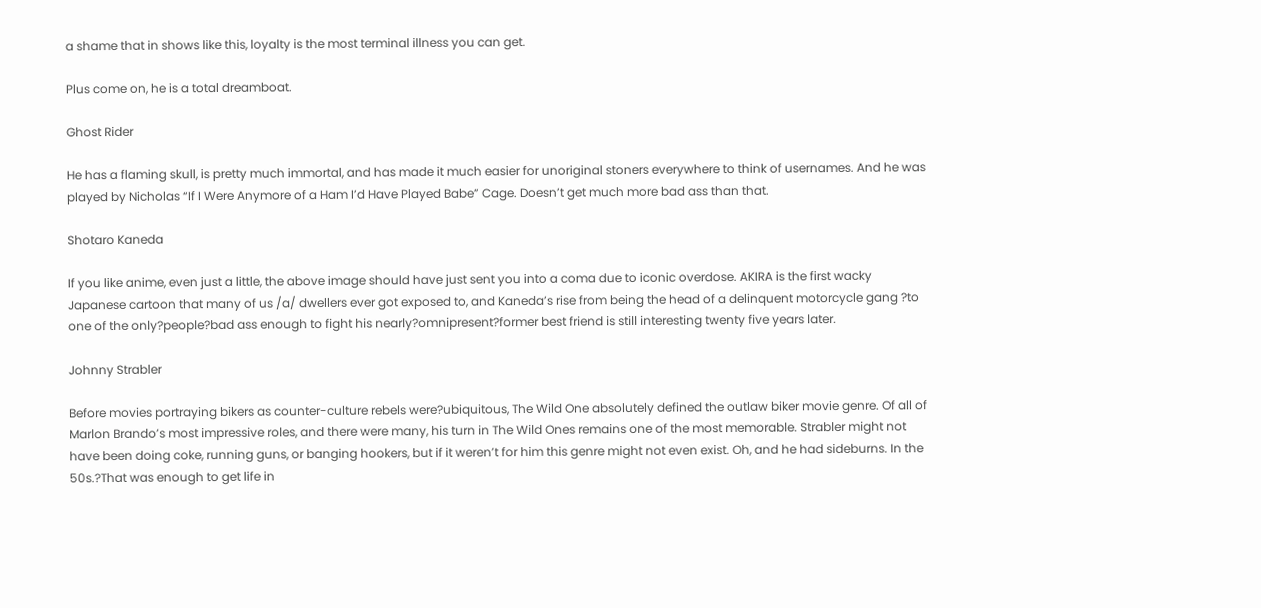a shame that in shows like this, loyalty is the most terminal illness you can get.

Plus come on, he is a total dreamboat.

Ghost Rider

He has a flaming skull, is pretty much immortal, and has made it much easier for unoriginal stoners everywhere to think of usernames. And he was played by Nicholas “If I Were Anymore of a Ham I’d Have Played Babe” Cage. Doesn’t get much more bad ass than that.

Shotaro Kaneda

If you like anime, even just a little, the above image should have just sent you into a coma due to iconic overdose. AKIRA is the first wacky Japanese cartoon that many of us /a/ dwellers ever got exposed to, and Kaneda’s rise from being the head of a delinquent motorcycle gang ?to one of the only?people?bad ass enough to fight his nearly?omnipresent?former best friend is still interesting twenty five years later.

Johnny Strabler

Before movies portraying bikers as counter-culture rebels were?ubiquitous, The Wild One absolutely defined the outlaw biker movie genre. Of all of Marlon Brando’s most impressive roles, and there were many, his turn in The Wild Ones remains one of the most memorable. Strabler might not have been doing coke, running guns, or banging hookers, but if it weren’t for him this genre might not even exist. Oh, and he had sideburns. In the 50s.?That was enough to get life in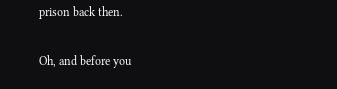prison back then.

Oh, and before you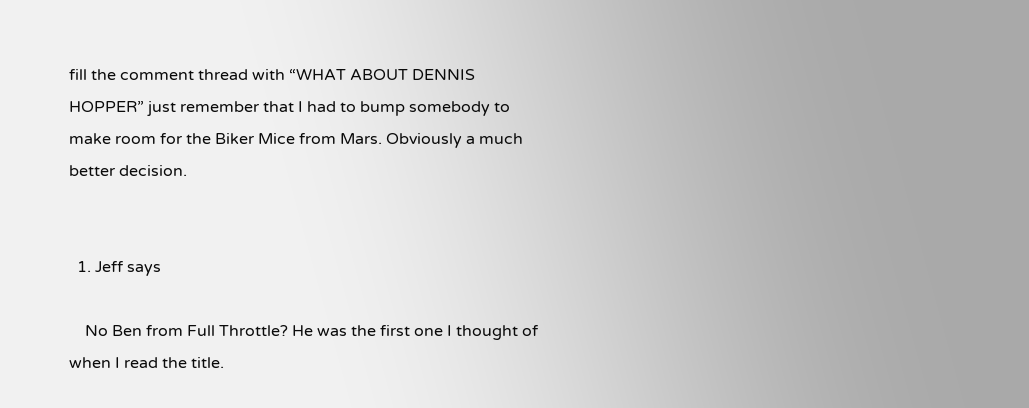fill the comment thread with “WHAT ABOUT DENNIS HOPPER” just remember that I had to bump somebody to make room for the Biker Mice from Mars. Obviously a much better decision.


  1. Jeff says

    No Ben from Full Throttle? He was the first one I thought of when I read the title.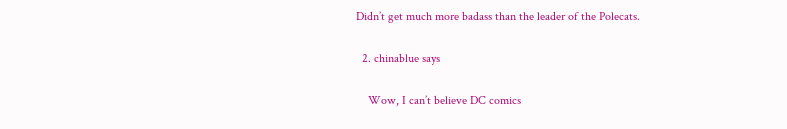Didn’t get much more badass than the leader of the Polecats.

  2. chinablue says

    Wow, I can’t believe DC comics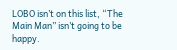LOBO isn’t on this list, “The Main Man” isn’t going to be happy.